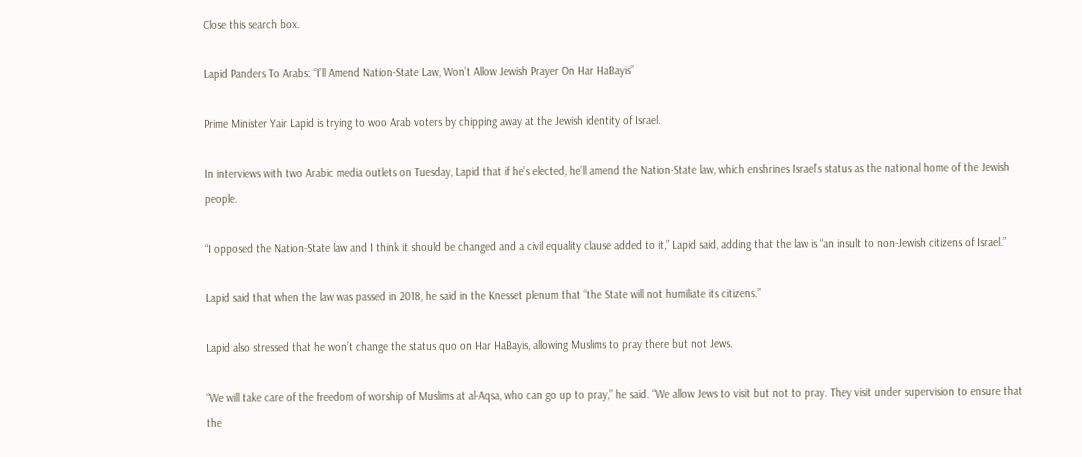Close this search box.

Lapid Panders To Arabs: “I’ll Amend Nation-State Law, Won’t Allow Jewish Prayer On Har HaBayis”

Prime Minister Yair Lapid is trying to woo Arab voters by chipping away at the Jewish identity of Israel.

In interviews with two Arabic media outlets on Tuesday, Lapid that if he’s elected, he’ll amend the Nation-State law, which enshrines Israel’s status as the national home of the Jewish people.

“I opposed the Nation-State law and I think it should be changed and a civil equality clause added to it,” Lapid said, adding that the law is “an insult to non-Jewish citizens of Israel.”

Lapid said that when the law was passed in 2018, he said in the Knesset plenum that “the State will not humiliate its citizens.”

Lapid also stressed that he won’t change the status quo on Har HaBayis, allowing Muslims to pray there but not Jews.

“We will take care of the freedom of worship of Muslims at al-Aqsa, who can go up to pray,” he said. “We allow Jews to visit but not to pray. They visit under supervision to ensure that the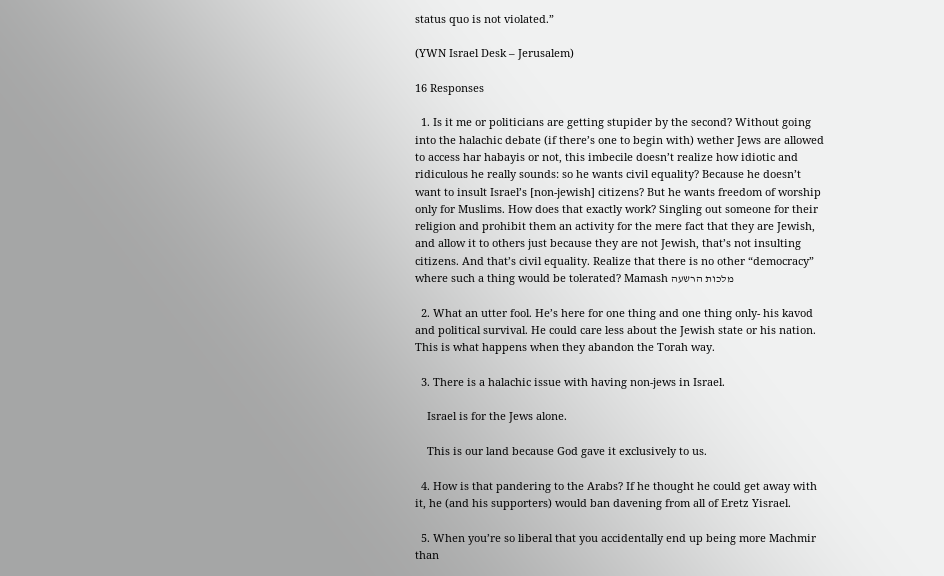status quo is not violated.”

(YWN Israel Desk – Jerusalem)

16 Responses

  1. Is it me or politicians are getting stupider by the second? Without going into the halachic debate (if there’s one to begin with) wether Jews are allowed to access har habayis or not, this imbecile doesn’t realize how idiotic and ridiculous he really sounds: so he wants civil equality? Because he doesn’t want to insult Israel’s [non-jewish] citizens? But he wants freedom of worship only for Muslims. How does that exactly work? Singling out someone for their religion and prohibit them an activity for the mere fact that they are Jewish, and allow it to others just because they are not Jewish, that’s not insulting citizens. And that’s civil equality. Realize that there is no other “democracy” where such a thing would be tolerated? Mamash מלכות הרשעה

  2. What an utter fool. He’s here for one thing and one thing only- his kavod and political survival. He could care less about the Jewish state or his nation. This is what happens when they abandon the Torah way.

  3. There is a halachic issue with having non-jews in Israel.

    Israel is for the Jews alone.

    This is our land because God gave it exclusively to us.

  4. How is that pandering to the Arabs? If he thought he could get away with it, he (and his supporters) would ban davening from all of Eretz Yisrael.

  5. When you’re so liberal that you accidentally end up being more Machmir than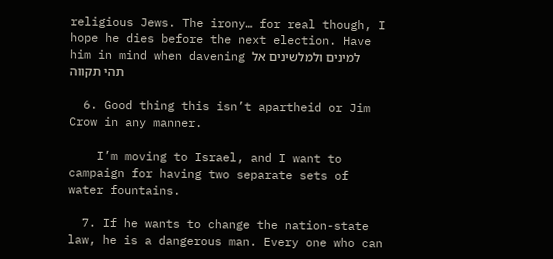religious Jews. The irony… for real though, I hope he dies before the next election. Have him in mind when davening למינים ולמלשינים אל תהי תקווה

  6. Good thing this isn’t apartheid or Jim Crow in any manner.

    I’m moving to Israel, and I want to campaign for having two separate sets of water fountains.

  7. If he wants to change the nation-state law, he is a dangerous man. Every one who can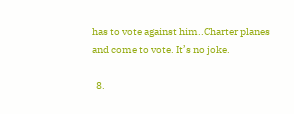has to vote against him..Charter planes and come to vote. It’s no joke.

  8.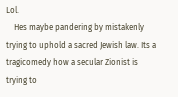Lol.
    Hes maybe pandering by mistakenly trying to uphold a sacred Jewish law. Its a tragicomedy how a secular Zionist is trying to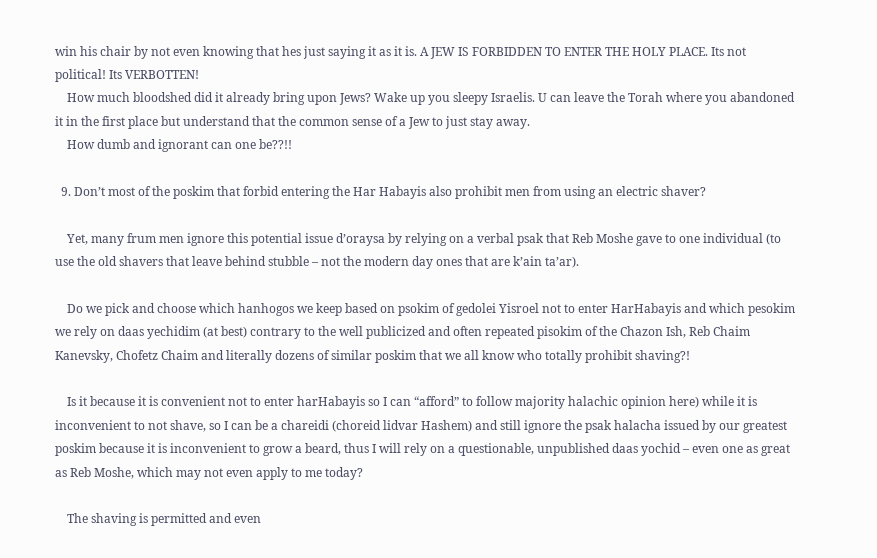win his chair by not even knowing that hes just saying it as it is. A JEW IS FORBIDDEN TO ENTER THE HOLY PLACE. Its not political! Its VERBOTTEN!
    How much bloodshed did it already bring upon Jews? Wake up you sleepy Israelis. U can leave the Torah where you abandoned it in the first place but understand that the common sense of a Jew to just stay away.
    How dumb and ignorant can one be??!!

  9. Don’t most of the poskim that forbid entering the Har Habayis also prohibit men from using an electric shaver?

    Yet, many frum men ignore this potential issue d’oraysa by relying on a verbal psak that Reb Moshe gave to one individual (to use the old shavers that leave behind stubble – not the modern day ones that are k’ain ta’ar).

    Do we pick and choose which hanhogos we keep based on psokim of gedolei Yisroel not to enter HarHabayis and which pesokim we rely on daas yechidim (at best) contrary to the well publicized and often repeated pisokim of the Chazon Ish, Reb Chaim Kanevsky, Chofetz Chaim and literally dozens of similar poskim that we all know who totally prohibit shaving?!

    Is it because it is convenient not to enter harHabayis so I can “afford” to follow majority halachic opinion here) while it is inconvenient to not shave, so I can be a chareidi (choreid lidvar Hashem) and still ignore the psak halacha issued by our greatest poskim because it is inconvenient to grow a beard, thus I will rely on a questionable, unpublished daas yochid – even one as great as Reb Moshe, which may not even apply to me today?

    The shaving is permitted and even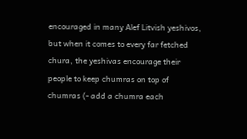encouraged in many Alef Litvish yeshivos, but when it comes to every far fetched chura, the yeshivas encourage their people to keep chumras on top of chumras (- add a chumra each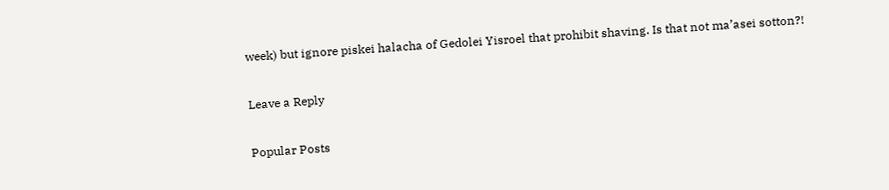week) but ignore piskei halacha of Gedolei Yisroel that prohibit shaving. Is that not ma’asei sotton?!

Leave a Reply

Popular Posts